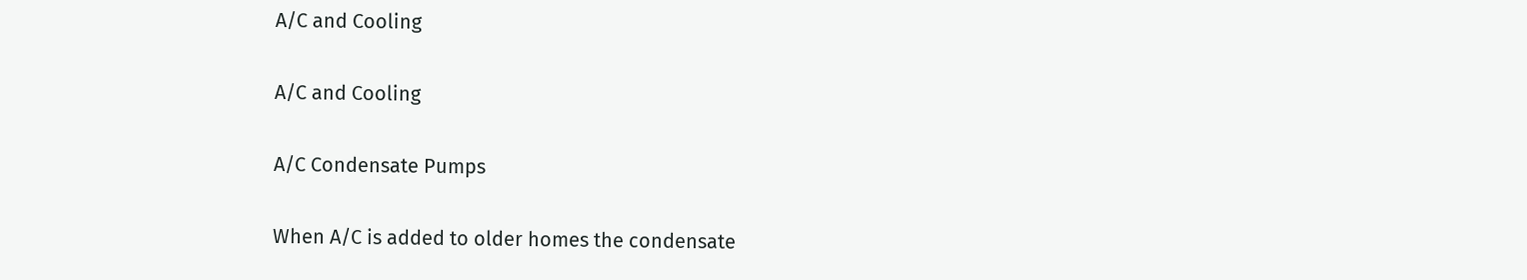A/C and Cooling

A/C and Cooling

A/C Condensate Pumps

When A/C is added to older homes the condensate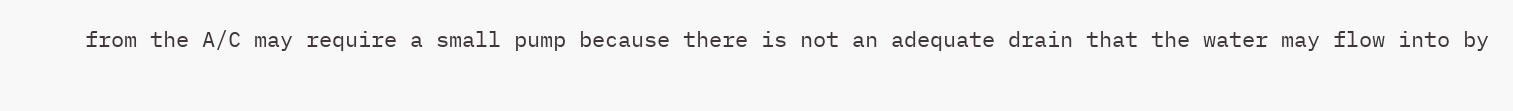from the A/C may require a small pump because there is not an adequate drain that the water may flow into by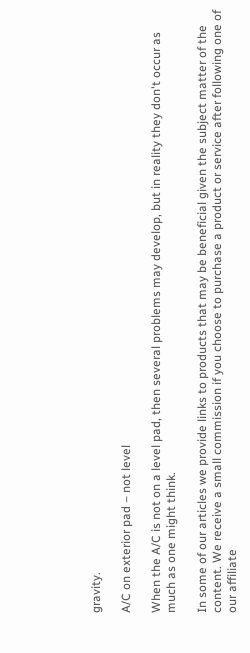gravity.

A/C on exterior pad – not level

When the A/C is not on a level pad, then several problems may develop, but in reality they don't occur as much as one might think.

In some of our articles we provide links to products that may be beneficial given the subject matter of the content. We receive a small commission if you choose to purchase a product or service after following one of our affiliate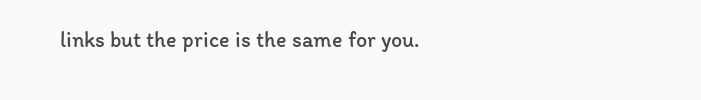links but the price is the same for you.